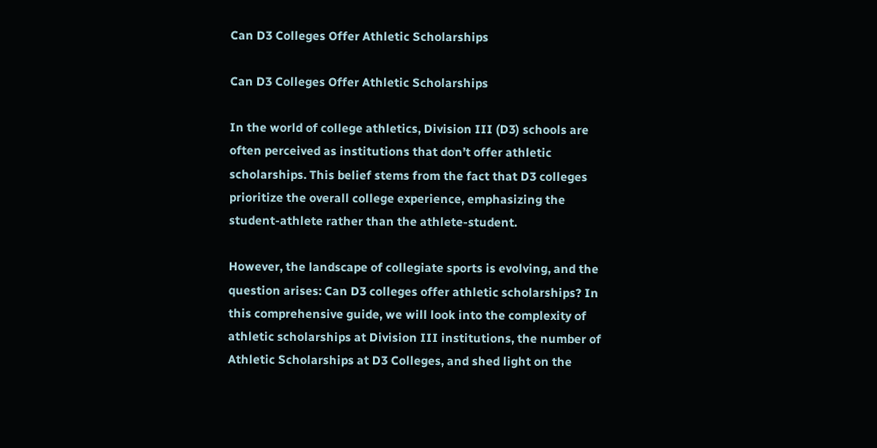Can D3 Colleges Offer Athletic Scholarships

Can D3 Colleges Offer Athletic Scholarships

In the world of college athletics, Division III (D3) schools are often perceived as institutions that don’t offer athletic scholarships. This belief stems from the fact that D3 colleges prioritize the overall college experience, emphasizing the student-athlete rather than the athlete-student.

However, the landscape of collegiate sports is evolving, and the question arises: Can D3 colleges offer athletic scholarships? In this comprehensive guide, we will look into the complexity of athletic scholarships at Division III institutions, the number of Athletic Scholarships at D3 Colleges, and shed light on the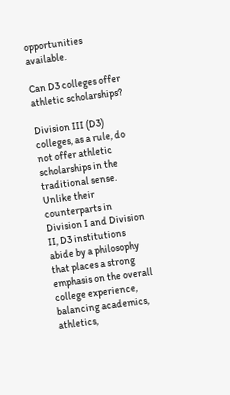opportunities available.

Can D3 colleges offer athletic scholarships?

Division III (D3) colleges, as a rule, do not offer athletic scholarships in the traditional sense. Unlike their counterparts in Division I and Division II, D3 institutions abide by a philosophy that places a strong emphasis on the overall college experience, balancing academics, athletics,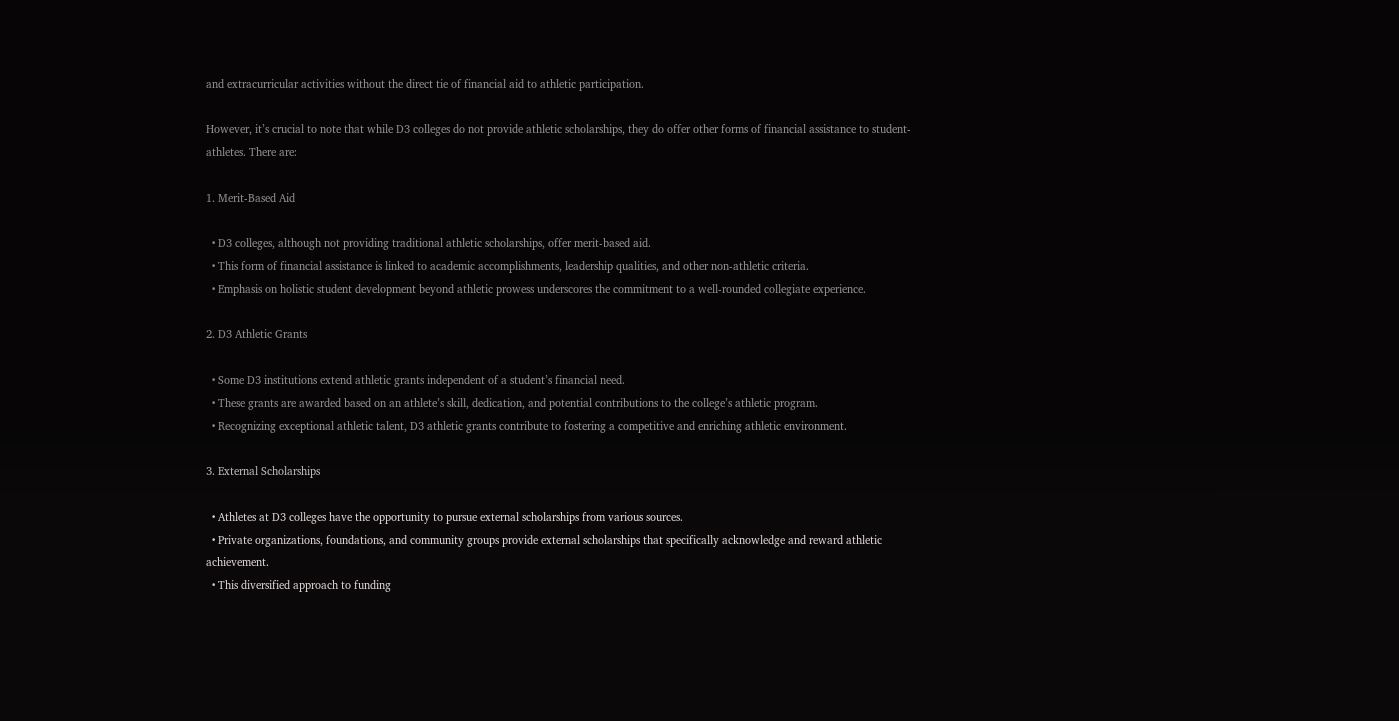and extracurricular activities without the direct tie of financial aid to athletic participation.

However, it’s crucial to note that while D3 colleges do not provide athletic scholarships, they do offer other forms of financial assistance to student-athletes. There are:

1. Merit-Based Aid

  • D3 colleges, although not providing traditional athletic scholarships, offer merit-based aid.
  • This form of financial assistance is linked to academic accomplishments, leadership qualities, and other non-athletic criteria.
  • Emphasis on holistic student development beyond athletic prowess underscores the commitment to a well-rounded collegiate experience.

2. D3 Athletic Grants

  • Some D3 institutions extend athletic grants independent of a student’s financial need.
  • These grants are awarded based on an athlete’s skill, dedication, and potential contributions to the college’s athletic program.
  • Recognizing exceptional athletic talent, D3 athletic grants contribute to fostering a competitive and enriching athletic environment.

3. External Scholarships

  • Athletes at D3 colleges have the opportunity to pursue external scholarships from various sources.
  • Private organizations, foundations, and community groups provide external scholarships that specifically acknowledge and reward athletic achievement.
  • This diversified approach to funding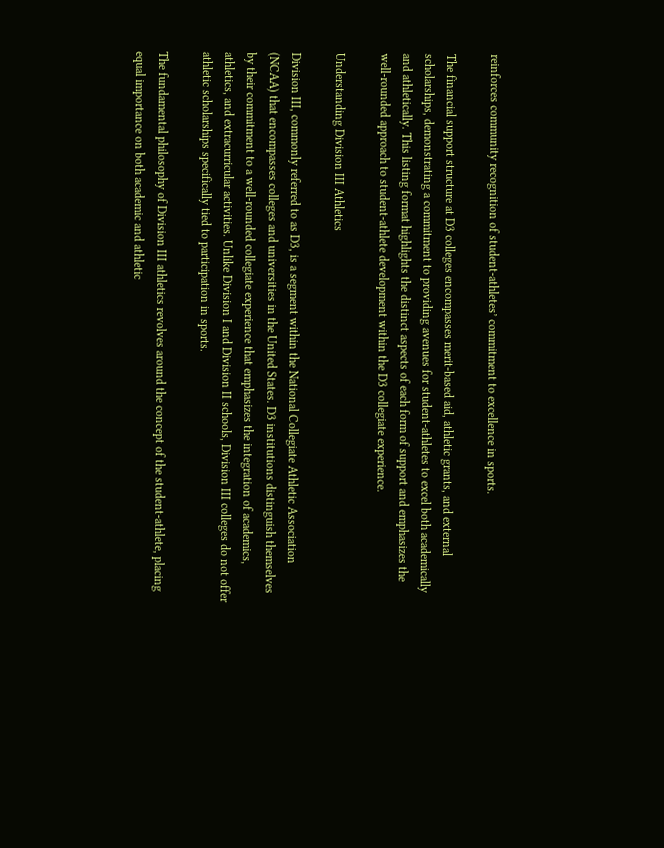reinforces community recognition of student-athletes’ commitment to excellence in sports.

The financial support structure at D3 colleges encompasses merit-based aid, athletic grants, and external scholarships, demonstrating a commitment to providing avenues for student-athletes to excel both academically and athletically. This listing format highlights the distinct aspects of each form of support and emphasizes the well-rounded approach to student-athlete development within the D3 collegiate experience.

Understanding Division III Athletics

Division III, commonly referred to as D3, is a segment within the National Collegiate Athletic Association (NCAA) that encompasses colleges and universities in the United States. D3 institutions distinguish themselves by their commitment to a well-rounded collegiate experience that emphasizes the integration of academics, athletics, and extracurricular activities. Unlike Division I and Division II schools, Division III colleges do not offer athletic scholarships specifically tied to participation in sports.

The fundamental philosophy of Division III athletics revolves around the concept of the student-athlete, placing equal importance on both academic and athletic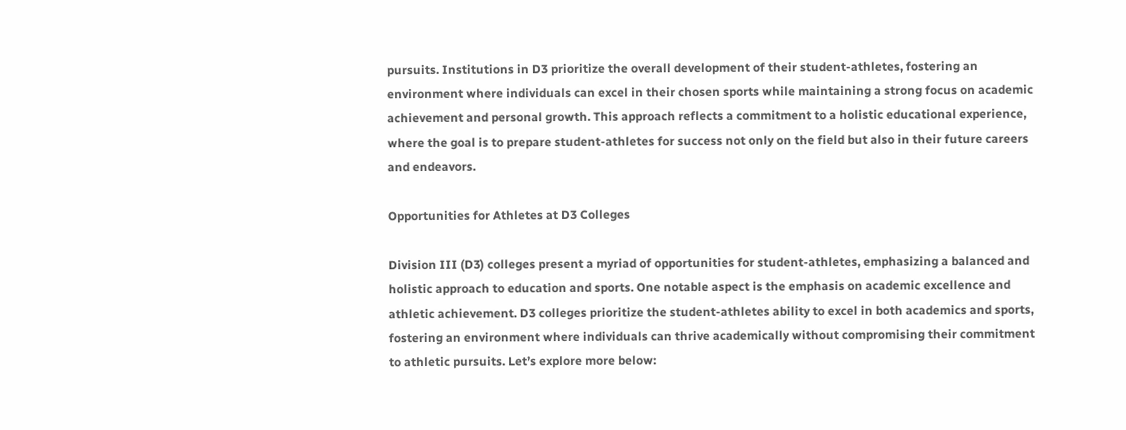pursuits. Institutions in D3 prioritize the overall development of their student-athletes, fostering an environment where individuals can excel in their chosen sports while maintaining a strong focus on academic achievement and personal growth. This approach reflects a commitment to a holistic educational experience, where the goal is to prepare student-athletes for success not only on the field but also in their future careers and endeavors.

Opportunities for Athletes at D3 Colleges

Division III (D3) colleges present a myriad of opportunities for student-athletes, emphasizing a balanced and holistic approach to education and sports. One notable aspect is the emphasis on academic excellence and athletic achievement. D3 colleges prioritize the student-athletes ability to excel in both academics and sports, fostering an environment where individuals can thrive academically without compromising their commitment to athletic pursuits. Let’s explore more below: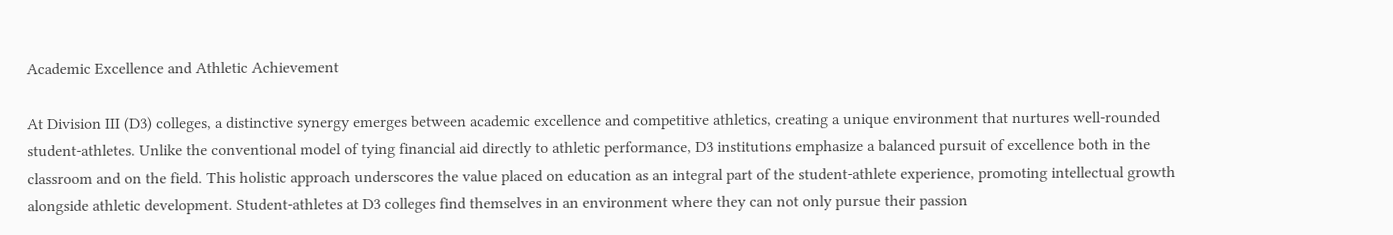Academic Excellence and Athletic Achievement

At Division III (D3) colleges, a distinctive synergy emerges between academic excellence and competitive athletics, creating a unique environment that nurtures well-rounded student-athletes. Unlike the conventional model of tying financial aid directly to athletic performance, D3 institutions emphasize a balanced pursuit of excellence both in the classroom and on the field. This holistic approach underscores the value placed on education as an integral part of the student-athlete experience, promoting intellectual growth alongside athletic development. Student-athletes at D3 colleges find themselves in an environment where they can not only pursue their passion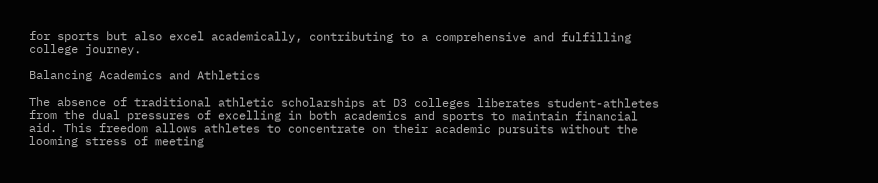for sports but also excel academically, contributing to a comprehensive and fulfilling college journey.

Balancing Academics and Athletics

The absence of traditional athletic scholarships at D3 colleges liberates student-athletes from the dual pressures of excelling in both academics and sports to maintain financial aid. This freedom allows athletes to concentrate on their academic pursuits without the looming stress of meeting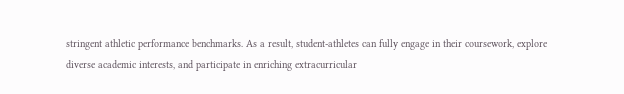stringent athletic performance benchmarks. As a result, student-athletes can fully engage in their coursework, explore diverse academic interests, and participate in enriching extracurricular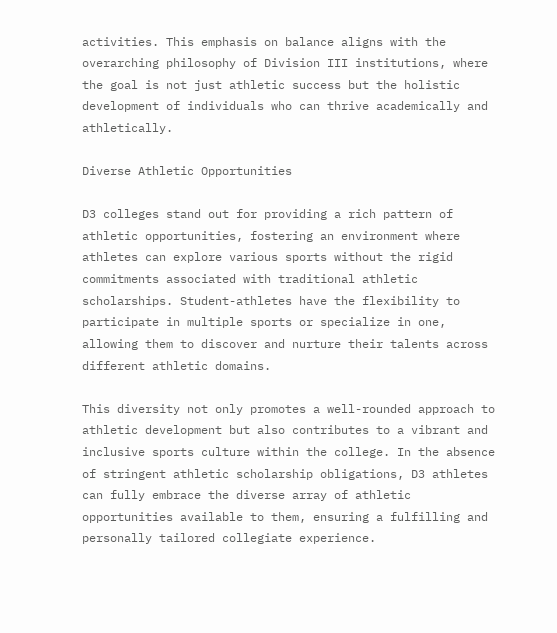activities. This emphasis on balance aligns with the overarching philosophy of Division III institutions, where the goal is not just athletic success but the holistic development of individuals who can thrive academically and athletically.

Diverse Athletic Opportunities

D3 colleges stand out for providing a rich pattern of athletic opportunities, fostering an environment where athletes can explore various sports without the rigid commitments associated with traditional athletic scholarships. Student-athletes have the flexibility to participate in multiple sports or specialize in one, allowing them to discover and nurture their talents across different athletic domains.

This diversity not only promotes a well-rounded approach to athletic development but also contributes to a vibrant and inclusive sports culture within the college. In the absence of stringent athletic scholarship obligations, D3 athletes can fully embrace the diverse array of athletic opportunities available to them, ensuring a fulfilling and personally tailored collegiate experience.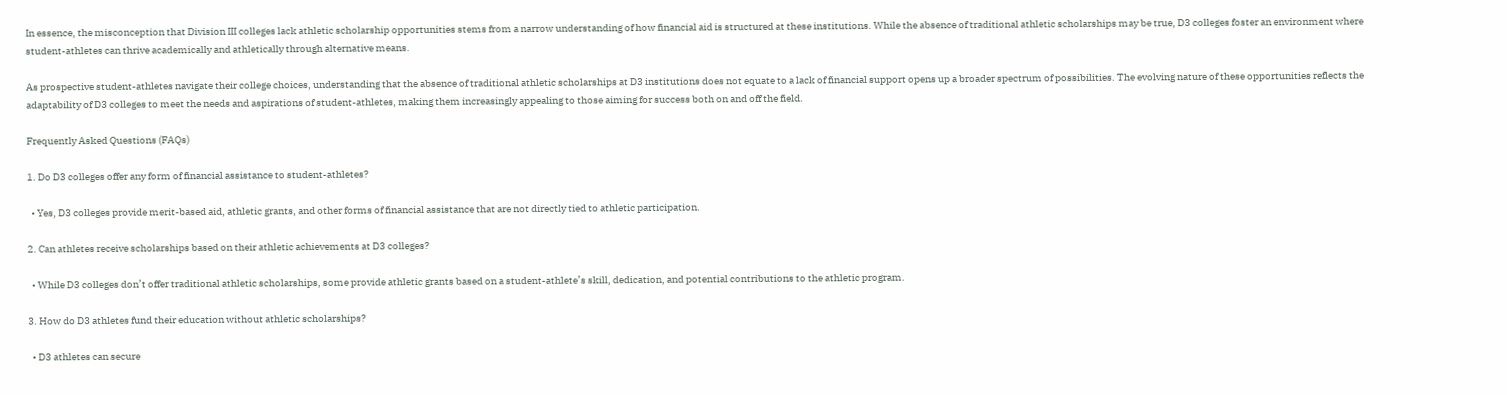In essence, the misconception that Division III colleges lack athletic scholarship opportunities stems from a narrow understanding of how financial aid is structured at these institutions. While the absence of traditional athletic scholarships may be true, D3 colleges foster an environment where student-athletes can thrive academically and athletically through alternative means.

As prospective student-athletes navigate their college choices, understanding that the absence of traditional athletic scholarships at D3 institutions does not equate to a lack of financial support opens up a broader spectrum of possibilities. The evolving nature of these opportunities reflects the adaptability of D3 colleges to meet the needs and aspirations of student-athletes, making them increasingly appealing to those aiming for success both on and off the field.

Frequently Asked Questions (FAQs)

1. Do D3 colleges offer any form of financial assistance to student-athletes?

  • Yes, D3 colleges provide merit-based aid, athletic grants, and other forms of financial assistance that are not directly tied to athletic participation.

2. Can athletes receive scholarships based on their athletic achievements at D3 colleges?

  • While D3 colleges don’t offer traditional athletic scholarships, some provide athletic grants based on a student-athlete’s skill, dedication, and potential contributions to the athletic program.

3. How do D3 athletes fund their education without athletic scholarships?

  • D3 athletes can secure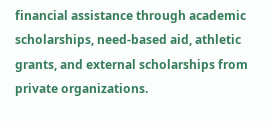financial assistance through academic scholarships, need-based aid, athletic grants, and external scholarships from private organizations.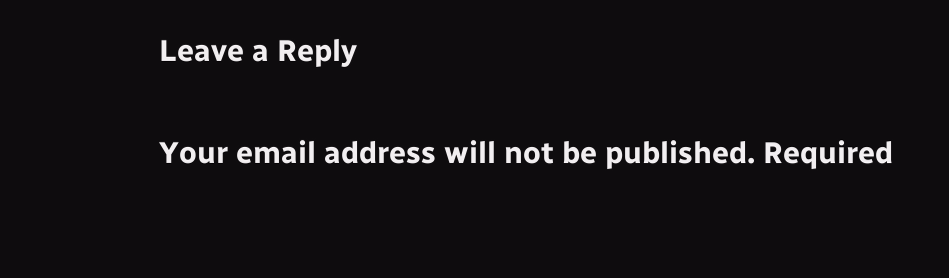Leave a Reply

Your email address will not be published. Required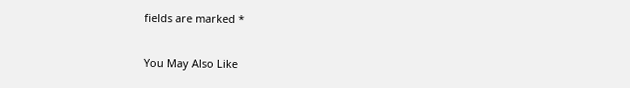fields are marked *

You May Also Like